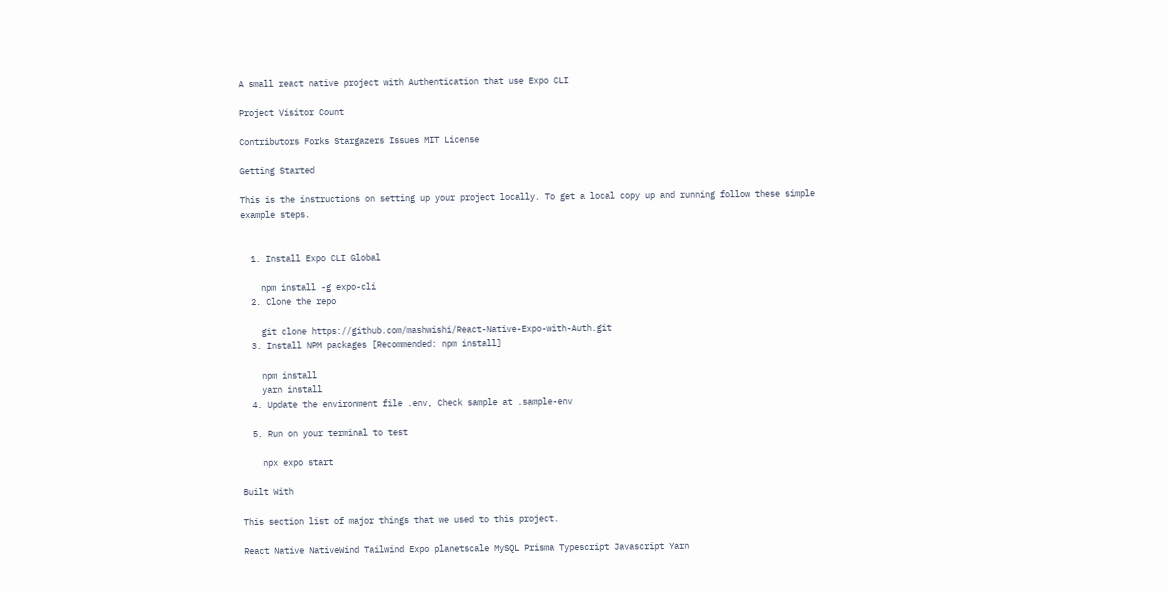A small react native project with Authentication that use Expo CLI

Project Visitor Count

Contributors Forks Stargazers Issues MIT License

Getting Started

This is the instructions on setting up your project locally. To get a local copy up and running follow these simple example steps.


  1. Install Expo CLI Global

    npm install -g expo-cli
  2. Clone the repo

    git clone https://github.com/mashwishi/React-Native-Expo-with-Auth.git
  3. Install NPM packages [Recommended: npm install]

    npm install
    yarn install
  4. Update the environment file .env, Check sample at .sample-env

  5. Run on your terminal to test

    npx expo start

Built With

This section list of major things that we used to this project.

React Native NativeWind Tailwind Expo planetscale MySQL Prisma Typescript Javascript Yarn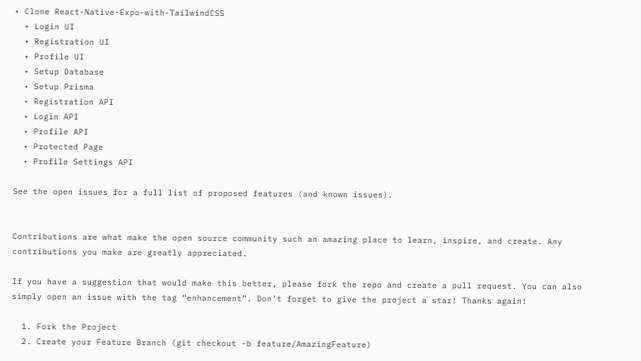• Clone React-Native-Expo-with-TailwindCSS
  • Login UI
  • Registration UI
  • Profile UI
  • Setup Database
  • Setup Prisma
  • Registration API
  • Login API
  • Profile API
  • Protected Page
  • Profile Settings API

See the open issues for a full list of proposed features (and known issues).


Contributions are what make the open source community such an amazing place to learn, inspire, and create. Any contributions you make are greatly appreciated.

If you have a suggestion that would make this better, please fork the repo and create a pull request. You can also simply open an issue with the tag “enhancement”. Don’t forget to give the project a star! Thanks again!

  1. Fork the Project
  2. Create your Feature Branch (git checkout -b feature/AmazingFeature)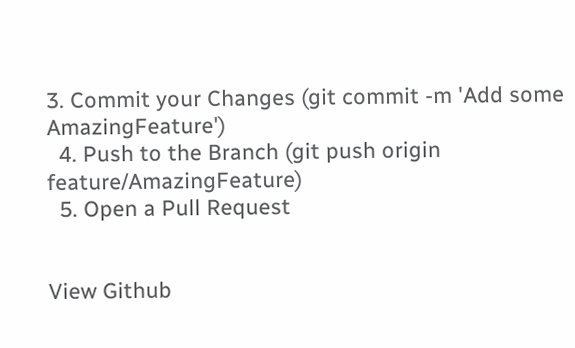3. Commit your Changes (git commit -m 'Add some AmazingFeature')
  4. Push to the Branch (git push origin feature/AmazingFeature)
  5. Open a Pull Request


View Github